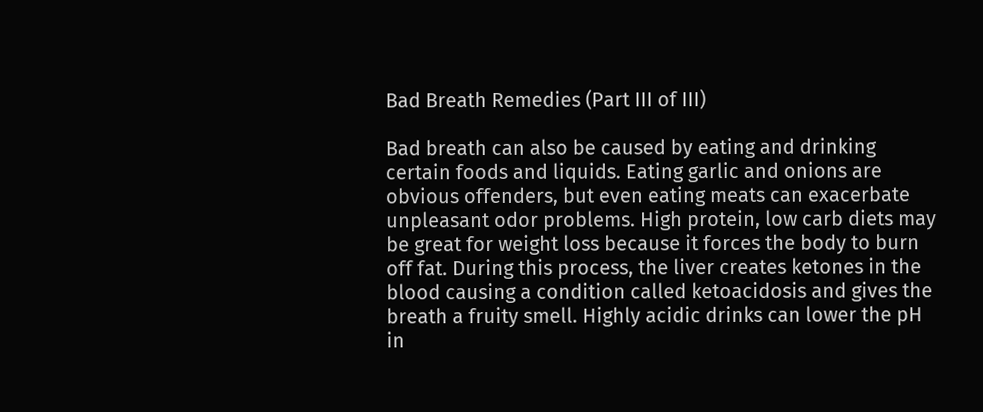Bad Breath Remedies (Part III of III)

Bad breath can also be caused by eating and drinking certain foods and liquids. Eating garlic and onions are obvious offenders, but even eating meats can exacerbate unpleasant odor problems. High protein, low carb diets may be great for weight loss because it forces the body to burn off fat. During this process, the liver creates ketones in the blood causing a condition called ketoacidosis and gives the breath a fruity smell. Highly acidic drinks can lower the pH in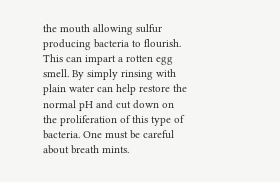the mouth allowing sulfur producing bacteria to flourish. This can impart a rotten egg smell. By simply rinsing with plain water can help restore the normal pH and cut down on the proliferation of this type of bacteria. One must be careful about breath mints.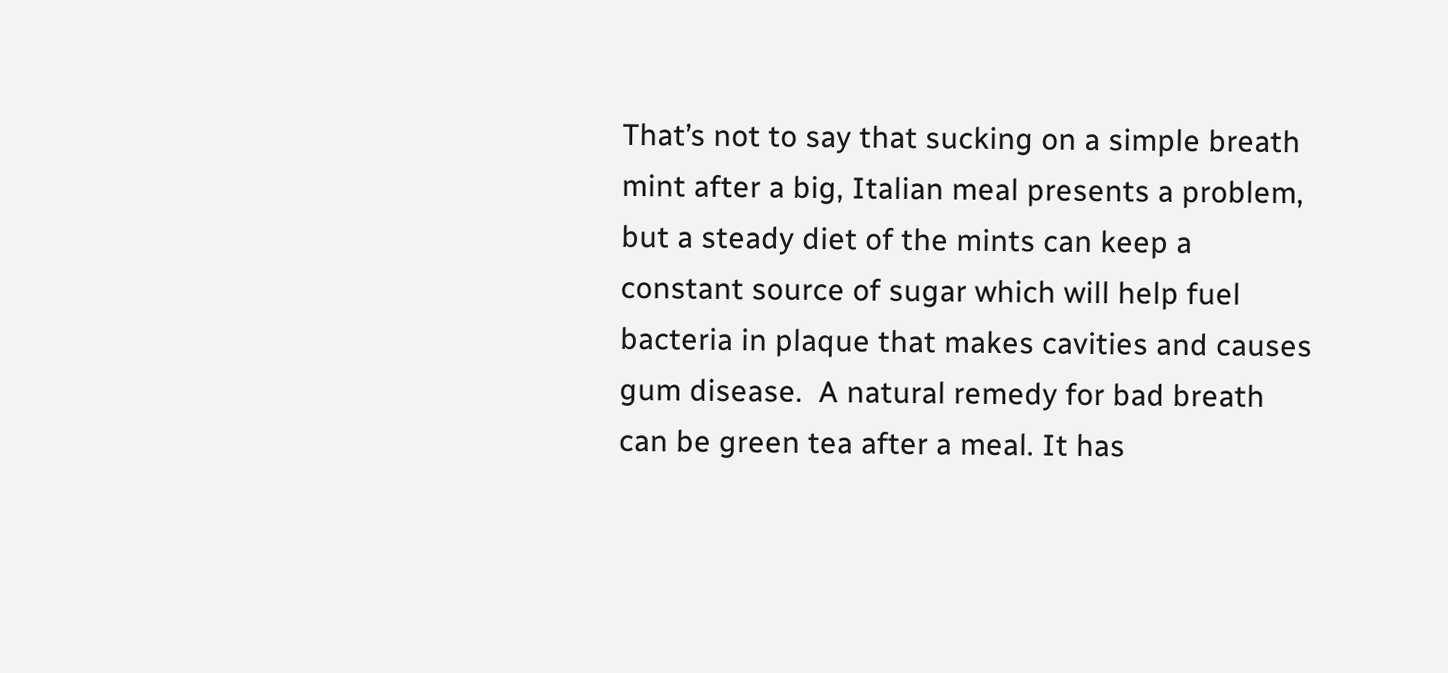That’s not to say that sucking on a simple breath mint after a big, Italian meal presents a problem, but a steady diet of the mints can keep a constant source of sugar which will help fuel bacteria in plaque that makes cavities and causes gum disease.  A natural remedy for bad breath can be green tea after a meal. It has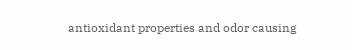antioxidant properties and odor causing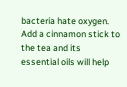bacteria hate oxygen. Add a cinnamon stick to the tea and its essential oils will help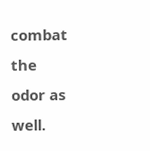combat the odor as well.